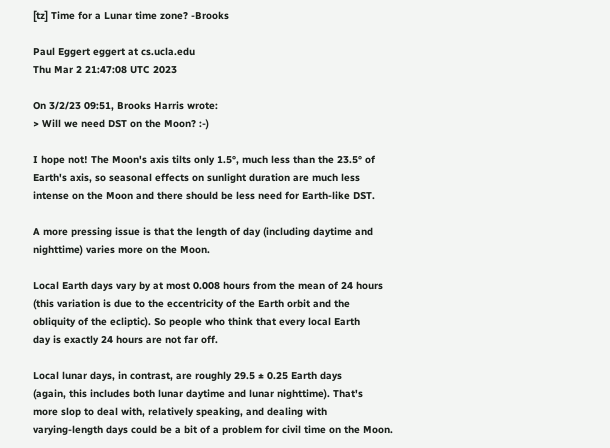[tz] Time for a Lunar time zone? -Brooks

Paul Eggert eggert at cs.ucla.edu
Thu Mar 2 21:47:08 UTC 2023

On 3/2/23 09:51, Brooks Harris wrote:
> Will we need DST on the Moon? :-)

I hope not! The Moon's axis tilts only 1.5°, much less than the 23.5° of
Earth's axis, so seasonal effects on sunlight duration are much less
intense on the Moon and there should be less need for Earth-like DST.

A more pressing issue is that the length of day (including daytime and
nighttime) varies more on the Moon.

Local Earth days vary by at most 0.008 hours from the mean of 24 hours
(this variation is due to the eccentricity of the Earth orbit and the
obliquity of the ecliptic). So people who think that every local Earth
day is exactly 24 hours are not far off.

Local lunar days, in contrast, are roughly 29.5 ± 0.25 Earth days
(again, this includes both lunar daytime and lunar nighttime). That's
more slop to deal with, relatively speaking, and dealing with
varying-length days could be a bit of a problem for civil time on the Moon.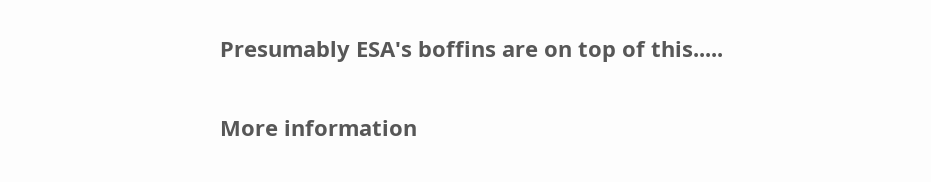Presumably ESA's boffins are on top of this.....

More information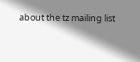about the tz mailing list